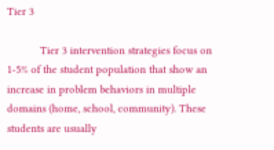Tier 3

           Tier 3 intervention strategies focus on 1-5% of the student population that show an increase in problem behaviors in multiple domains (home, school, community). These students are usually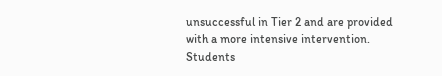unsuccessful in Tier 2 and are provided with a more intensive intervention. Students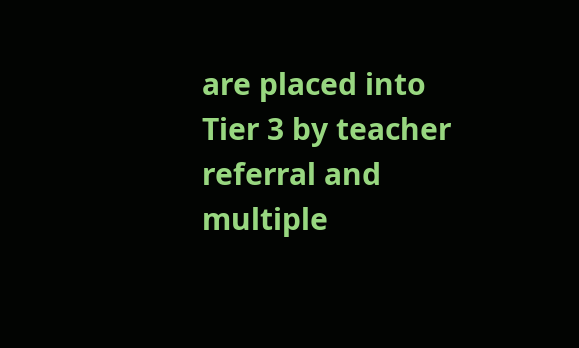are placed into Tier 3 by teacher referral and multiple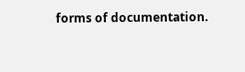forms of documentation.